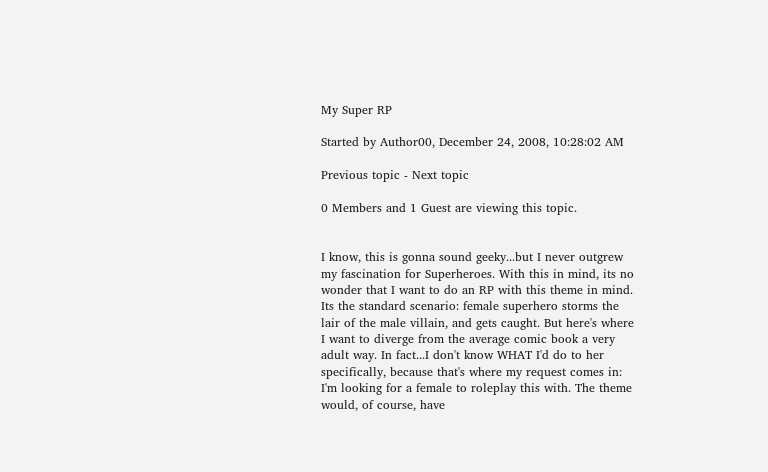My Super RP

Started by Author00, December 24, 2008, 10:28:02 AM

Previous topic - Next topic

0 Members and 1 Guest are viewing this topic.


I know, this is gonna sound geeky...but I never outgrew my fascination for Superheroes. With this in mind, its no wonder that I want to do an RP with this theme in mind. Its the standard scenario: female superhero storms the lair of the male villain, and gets caught. But here's where I want to diverge from the average comic book a very adult way. In fact...I don't know WHAT I'd do to her specifically, because that's where my request comes in: I'm looking for a female to roleplay this with. The theme would, of course, have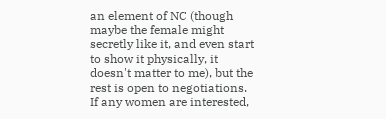an element of NC (though maybe the female might secretly like it, and even start to show it physically, it doesn't matter to me), but the rest is open to negotiations. If any women are interested,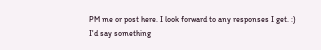PM me or post here. I look forward to any responses I get. :)
I'd say something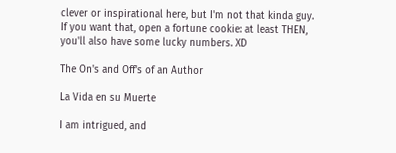clever or inspirational here, but I'm not that kinda guy. If you want that, open a fortune cookie: at least THEN, you'll also have some lucky numbers. XD

The On's and Off's of an Author

La Vida en su Muerte

I am intrigued, and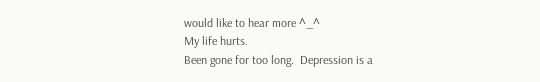would like to hear more ^_^
My life hurts.
Been gone for too long.  Depression is a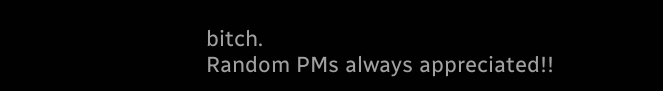bitch.
Random PMs always appreciated!!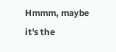Hmmm, maybe it's the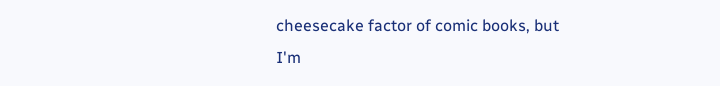cheesecake factor of comic books, but I'm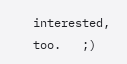interested, too.   ;)